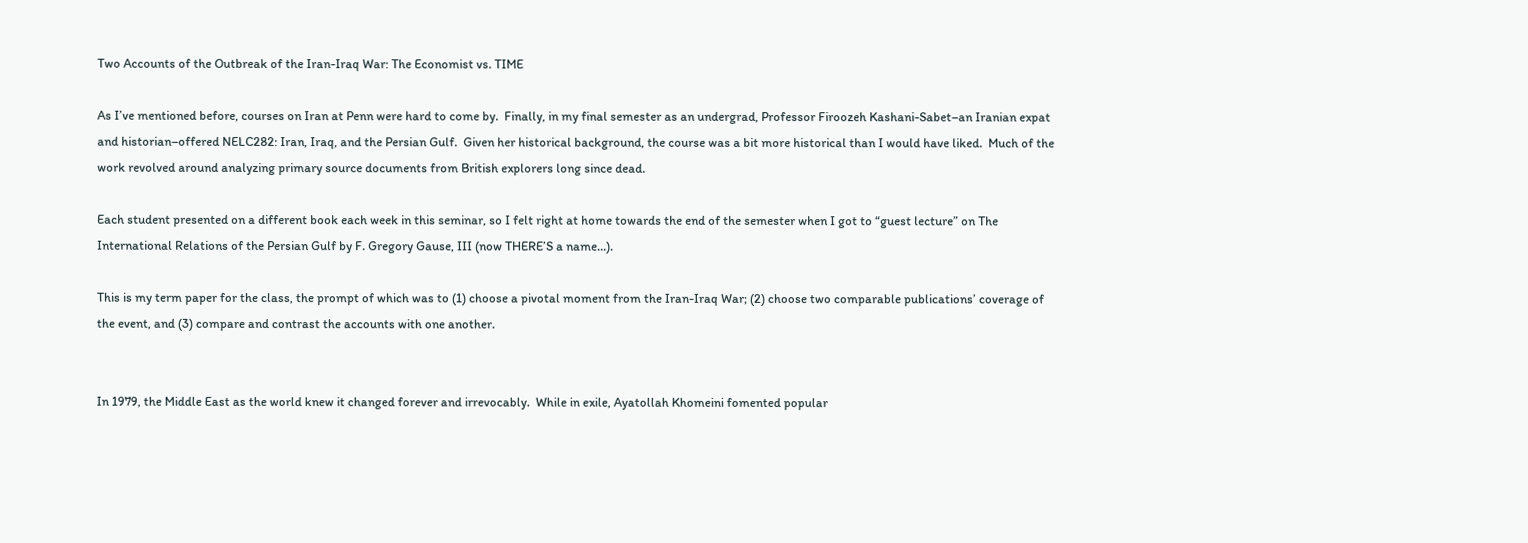Two Accounts of the Outbreak of the Iran-Iraq War: The Economist vs. TIME

As I’ve mentioned before, courses on Iran at Penn were hard to come by.  Finally, in my final semester as an undergrad, Professor Firoozeh Kashani-Sabet–an Iranian expat and historian–offered NELC282: Iran, Iraq, and the Persian Gulf.  Given her historical background, the course was a bit more historical than I would have liked.  Much of the work revolved around analyzing primary source documents from British explorers long since dead.

Each student presented on a different book each week in this seminar, so I felt right at home towards the end of the semester when I got to “guest lecture” on The International Relations of the Persian Gulf by F. Gregory Gause, III (now THERE’S a name…).

This is my term paper for the class, the prompt of which was to (1) choose a pivotal moment from the Iran-Iraq War; (2) choose two comparable publications’ coverage of the event, and (3) compare and contrast the accounts with one another.


In 1979, the Middle East as the world knew it changed forever and irrevocably.  While in exile, Ayatollah Khomeini fomented popular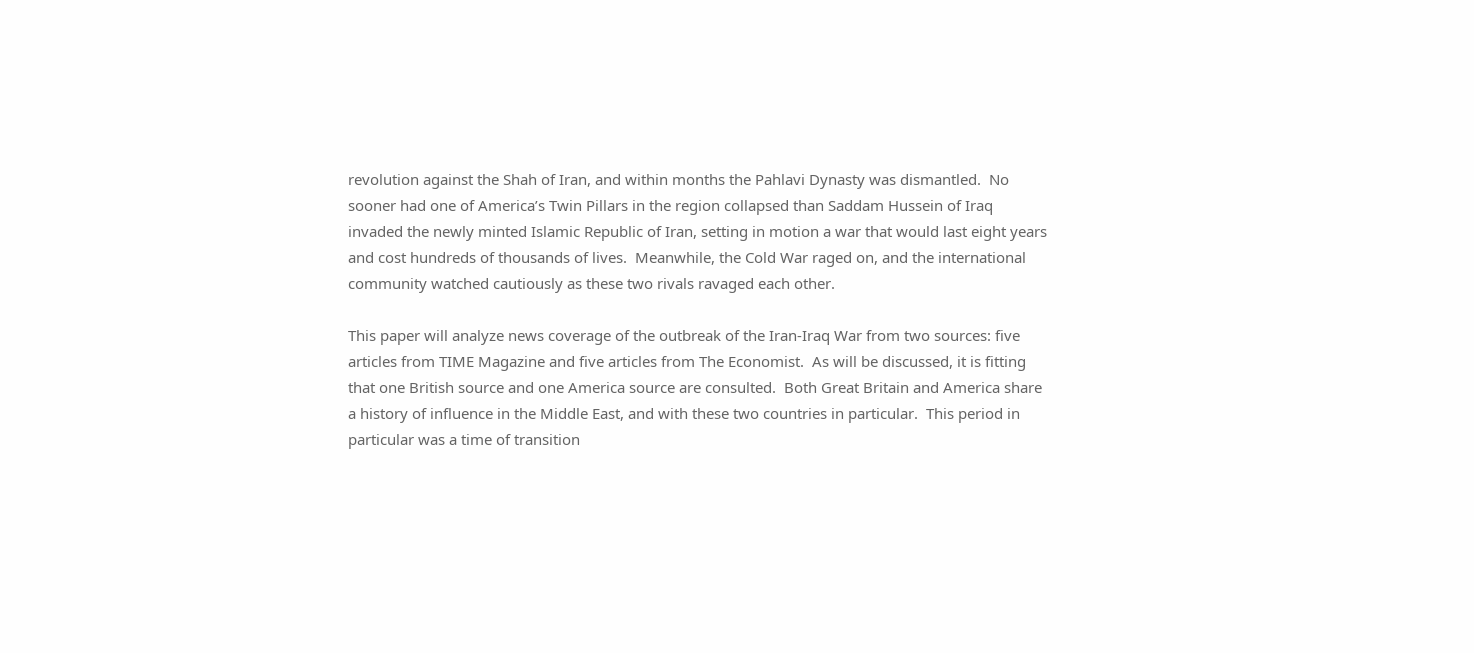revolution against the Shah of Iran, and within months the Pahlavi Dynasty was dismantled.  No sooner had one of America’s Twin Pillars in the region collapsed than Saddam Hussein of Iraq invaded the newly minted Islamic Republic of Iran, setting in motion a war that would last eight years and cost hundreds of thousands of lives.  Meanwhile, the Cold War raged on, and the international community watched cautiously as these two rivals ravaged each other.

This paper will analyze news coverage of the outbreak of the Iran-Iraq War from two sources: five articles from TIME Magazine and five articles from The Economist.  As will be discussed, it is fitting that one British source and one America source are consulted.  Both Great Britain and America share a history of influence in the Middle East, and with these two countries in particular.  This period in particular was a time of transition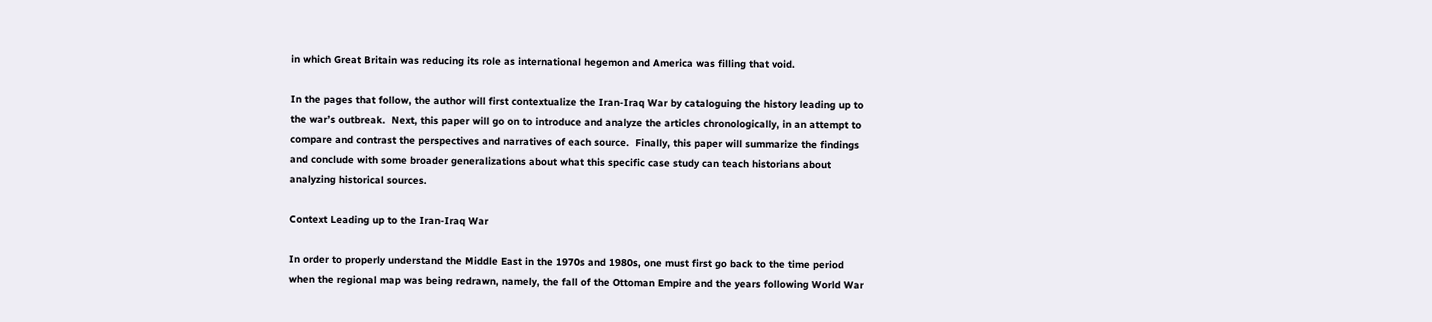in which Great Britain was reducing its role as international hegemon and America was filling that void.

In the pages that follow, the author will first contextualize the Iran-Iraq War by cataloguing the history leading up to the war’s outbreak.  Next, this paper will go on to introduce and analyze the articles chronologically, in an attempt to compare and contrast the perspectives and narratives of each source.  Finally, this paper will summarize the findings and conclude with some broader generalizations about what this specific case study can teach historians about analyzing historical sources.

Context Leading up to the Iran-Iraq War

In order to properly understand the Middle East in the 1970s and 1980s, one must first go back to the time period when the regional map was being redrawn, namely, the fall of the Ottoman Empire and the years following World War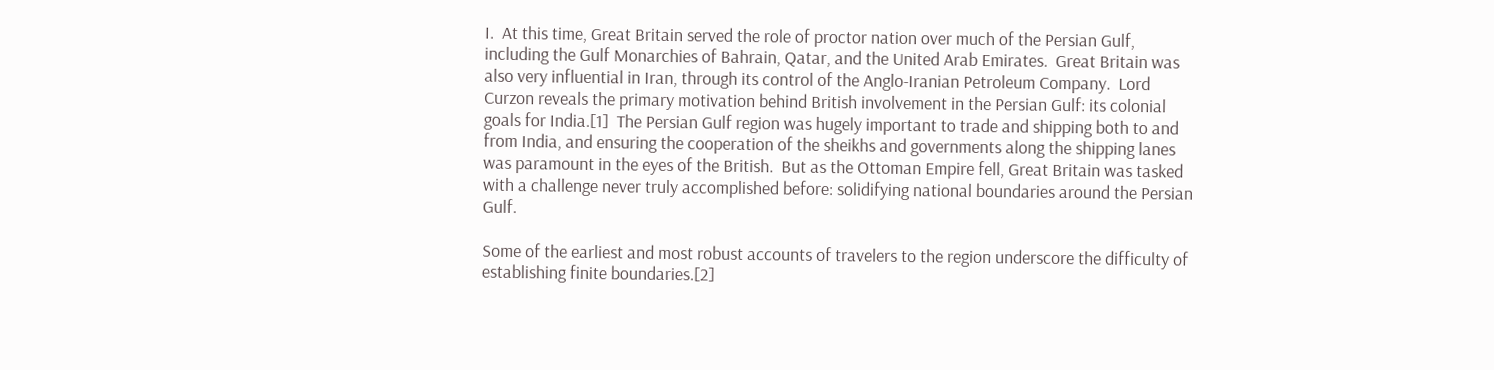I.  At this time, Great Britain served the role of proctor nation over much of the Persian Gulf, including the Gulf Monarchies of Bahrain, Qatar, and the United Arab Emirates.  Great Britain was also very influential in Iran, through its control of the Anglo-Iranian Petroleum Company.  Lord Curzon reveals the primary motivation behind British involvement in the Persian Gulf: its colonial goals for India.[1]  The Persian Gulf region was hugely important to trade and shipping both to and from India, and ensuring the cooperation of the sheikhs and governments along the shipping lanes was paramount in the eyes of the British.  But as the Ottoman Empire fell, Great Britain was tasked with a challenge never truly accomplished before: solidifying national boundaries around the Persian Gulf.

Some of the earliest and most robust accounts of travelers to the region underscore the difficulty of establishing finite boundaries.[2]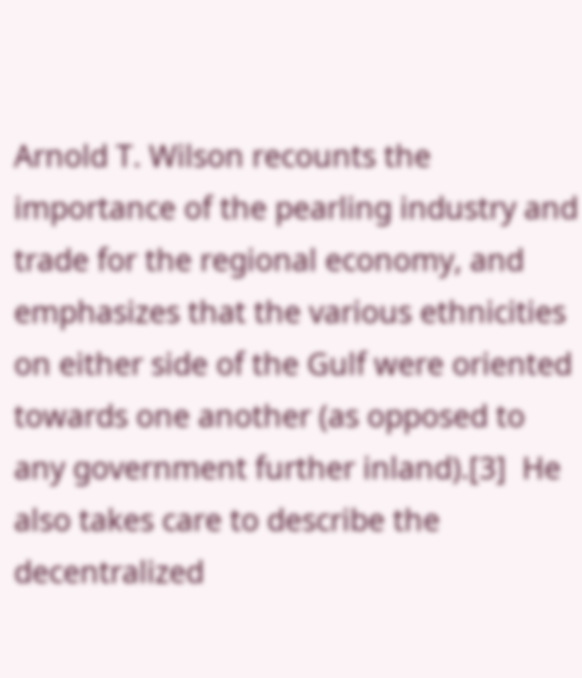Arnold T. Wilson recounts the importance of the pearling industry and trade for the regional economy, and emphasizes that the various ethnicities on either side of the Gulf were oriented towards one another (as opposed to any government further inland).[3]  He also takes care to describe the decentralized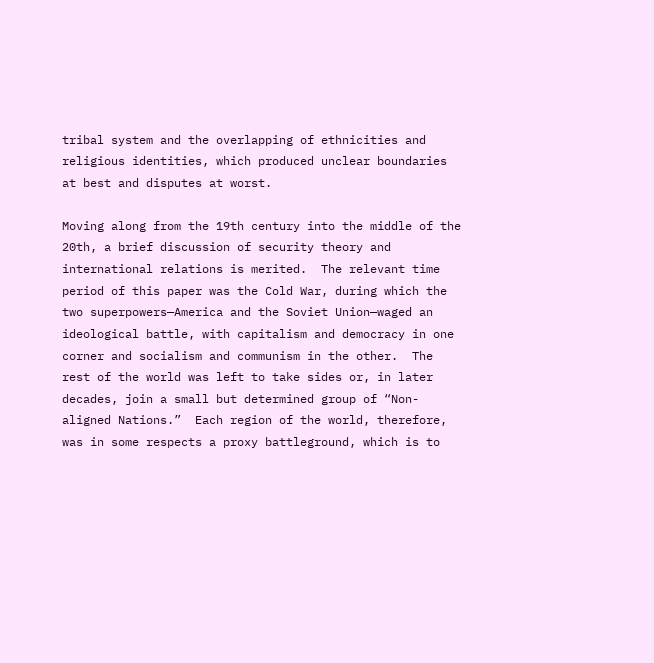tribal system and the overlapping of ethnicities and religious identities, which produced unclear boundaries at best and disputes at worst.

Moving along from the 19th century into the middle of the 20th, a brief discussion of security theory and international relations is merited.  The relevant time period of this paper was the Cold War, during which the two superpowers—America and the Soviet Union—waged an ideological battle, with capitalism and democracy in one corner and socialism and communism in the other.  The rest of the world was left to take sides or, in later decades, join a small but determined group of “Non-aligned Nations.”  Each region of the world, therefore, was in some respects a proxy battleground, which is to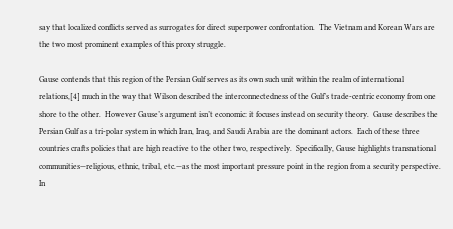say that localized conflicts served as surrogates for direct superpower confrontation.  The Vietnam and Korean Wars are the two most prominent examples of this proxy struggle.

Gause contends that this region of the Persian Gulf serves as its own such unit within the realm of international relations,[4] much in the way that Wilson described the interconnectedness of the Gulf’s trade-centric economy from one shore to the other.  However Gause’s argument isn’t economic: it focuses instead on security theory.  Gause describes the Persian Gulf as a tri-polar system in which Iran, Iraq, and Saudi Arabia are the dominant actors.  Each of these three countries crafts policies that are high reactive to the other two, respectively.  Specifically, Gause highlights transnational communities—religious, ethnic, tribal, etc.—as the most important pressure point in the region from a security perspective.  In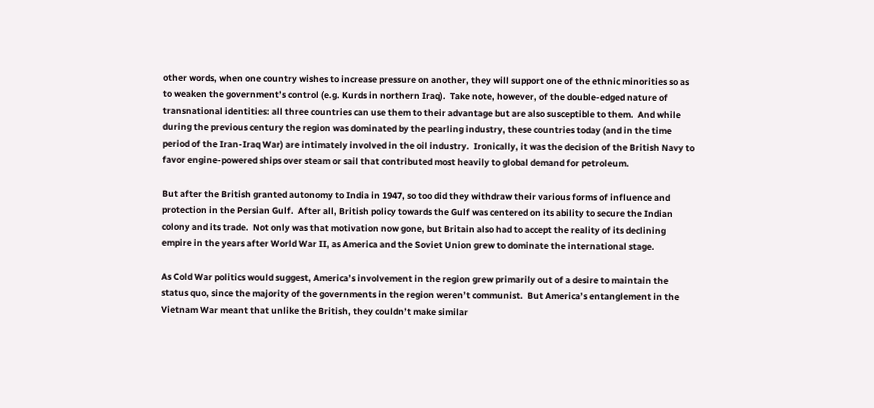other words, when one country wishes to increase pressure on another, they will support one of the ethnic minorities so as to weaken the government’s control (e.g. Kurds in northern Iraq).  Take note, however, of the double-edged nature of transnational identities: all three countries can use them to their advantage but are also susceptible to them.  And while during the previous century the region was dominated by the pearling industry, these countries today (and in the time period of the Iran-Iraq War) are intimately involved in the oil industry.  Ironically, it was the decision of the British Navy to favor engine-powered ships over steam or sail that contributed most heavily to global demand for petroleum.

But after the British granted autonomy to India in 1947, so too did they withdraw their various forms of influence and protection in the Persian Gulf.  After all, British policy towards the Gulf was centered on its ability to secure the Indian colony and its trade.  Not only was that motivation now gone, but Britain also had to accept the reality of its declining empire in the years after World War II, as America and the Soviet Union grew to dominate the international stage.

As Cold War politics would suggest, America’s involvement in the region grew primarily out of a desire to maintain the status quo, since the majority of the governments in the region weren’t communist.  But America’s entanglement in the Vietnam War meant that unlike the British, they couldn’t make similar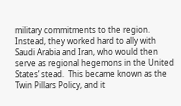military commitments to the region.  Instead, they worked hard to ally with Saudi Arabia and Iran, who would then serve as regional hegemons in the United States’ stead.  This became known as the Twin Pillars Policy, and it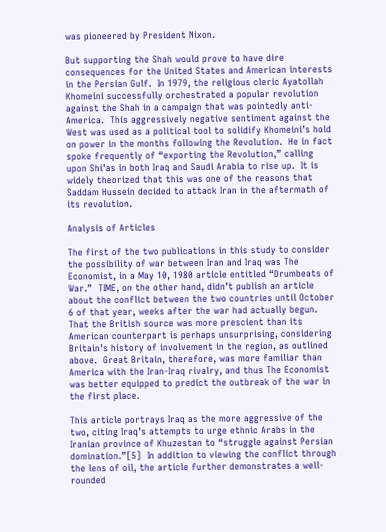was pioneered by President Nixon.

But supporting the Shah would prove to have dire consequences for the United States and American interests in the Persian Gulf.  In 1979, the religious cleric Ayatollah Khomeini successfully orchestrated a popular revolution against the Shah in a campaign that was pointedly anti-America.  This aggressively negative sentiment against the West was used as a political tool to solidify Khomeini’s hold on power in the months following the Revolution.  He in fact spoke frequently of “exporting the Revolution,” calling upon Shi’as in both Iraq and Saudi Arabia to rise up.  It is widely theorized that this was one of the reasons that Saddam Hussein decided to attack Iran in the aftermath of its revolution.

Analysis of Articles

The first of the two publications in this study to consider the possibility of war between Iran and Iraq was The Economist, in a May 10, 1980 article entitled “Drumbeats of War.”  TIME, on the other hand, didn’t publish an article about the conflict between the two countries until October 6 of that year, weeks after the war had actually begun.  That the British source was more prescient than its American counterpart is perhaps unsurprising, considering Britain’s history of involvement in the region, as outlined above.  Great Britain, therefore, was more familiar than America with the Iran-Iraq rivalry, and thus The Economist was better equipped to predict the outbreak of the war in the first place.

This article portrays Iraq as the more aggressive of the two, citing Iraq’s attempts to urge ethnic Arabs in the Iranian province of Khuzestan to “struggle against Persian domination.”[5]  In addition to viewing the conflict through the lens of oil, the article further demonstrates a well-rounded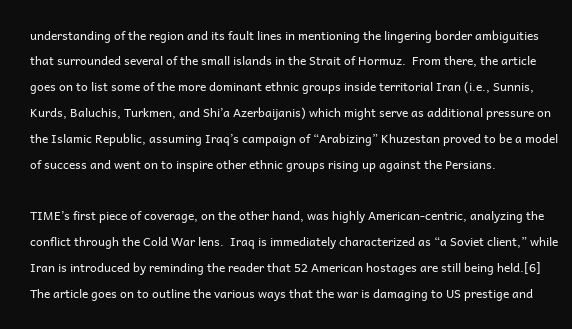understanding of the region and its fault lines in mentioning the lingering border ambiguities that surrounded several of the small islands in the Strait of Hormuz.  From there, the article goes on to list some of the more dominant ethnic groups inside territorial Iran (i.e., Sunnis, Kurds, Baluchis, Turkmen, and Shi’a Azerbaijanis) which might serve as additional pressure on the Islamic Republic, assuming Iraq’s campaign of “Arabizing” Khuzestan proved to be a model of success and went on to inspire other ethnic groups rising up against the Persians.

TIME’s first piece of coverage, on the other hand, was highly American-centric, analyzing the conflict through the Cold War lens.  Iraq is immediately characterized as “a Soviet client,” while Iran is introduced by reminding the reader that 52 American hostages are still being held.[6]  The article goes on to outline the various ways that the war is damaging to US prestige and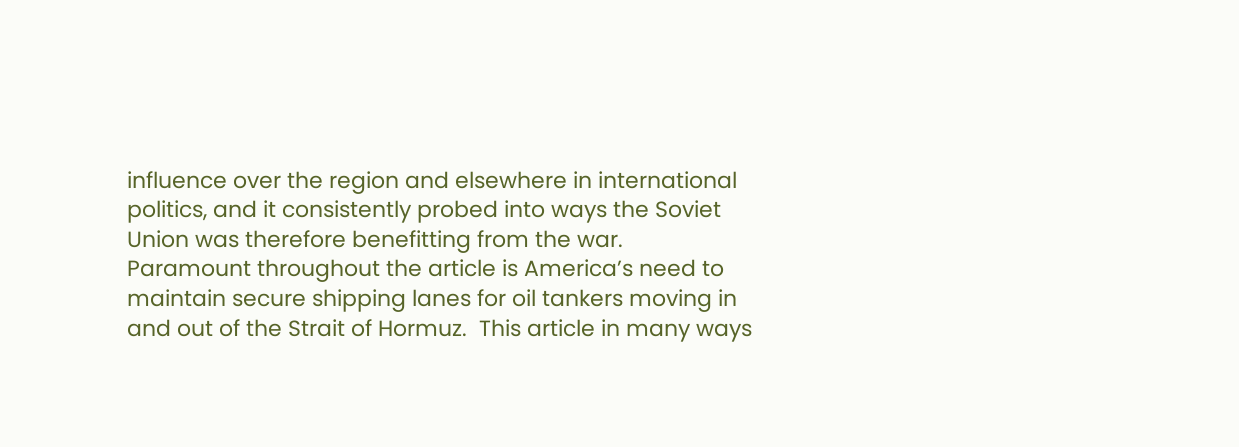influence over the region and elsewhere in international politics, and it consistently probed into ways the Soviet Union was therefore benefitting from the war.  Paramount throughout the article is America’s need to maintain secure shipping lanes for oil tankers moving in and out of the Strait of Hormuz.  This article in many ways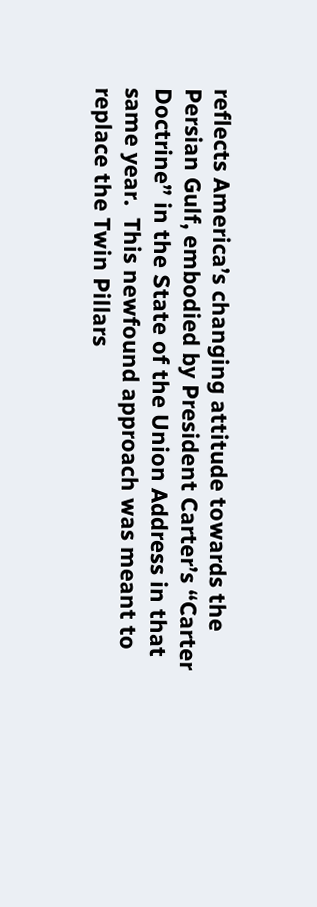reflects America’s changing attitude towards the Persian Gulf, embodied by President Carter’s “Carter Doctrine” in the State of the Union Address in that same year.  This newfound approach was meant to replace the Twin Pillars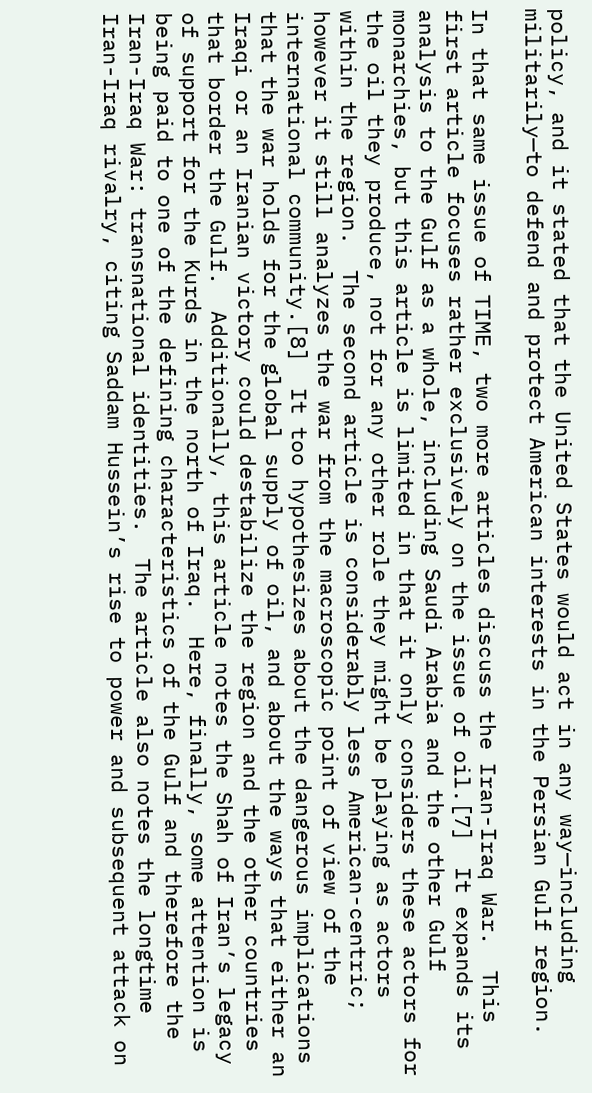policy, and it stated that the United States would act in any way—including militarily—to defend and protect American interests in the Persian Gulf region.

In that same issue of TIME, two more articles discuss the Iran-Iraq War.  This first article focuses rather exclusively on the issue of oil.[7]  It expands its analysis to the Gulf as a whole, including Saudi Arabia and the other Gulf monarchies, but this article is limited in that it only considers these actors for the oil they produce, not for any other role they might be playing as actors within the region.  The second article is considerably less American-centric; however it still analyzes the war from the macroscopic point of view of the international community.[8]  It too hypothesizes about the dangerous implications that the war holds for the global supply of oil, and about the ways that either an Iraqi or an Iranian victory could destabilize the region and the other countries that border the Gulf.  Additionally, this article notes the Shah of Iran’s legacy of support for the Kurds in the north of Iraq.  Here, finally, some attention is being paid to one of the defining characteristics of the Gulf and therefore the Iran-Iraq War: transnational identities.  The article also notes the longtime Iran-Iraq rivalry, citing Saddam Hussein’s rise to power and subsequent attack on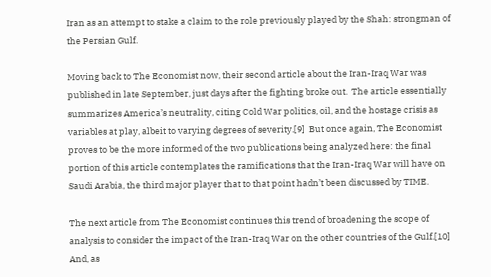Iran as an attempt to stake a claim to the role previously played by the Shah: strongman of the Persian Gulf.

Moving back to The Economist now, their second article about the Iran-Iraq War was published in late September, just days after the fighting broke out.  The article essentially summarizes America’s neutrality, citing Cold War politics, oil, and the hostage crisis as variables at play, albeit to varying degrees of severity.[9]  But once again, The Economist proves to be the more informed of the two publications being analyzed here: the final portion of this article contemplates the ramifications that the Iran-Iraq War will have on Saudi Arabia, the third major player that to that point hadn’t been discussed by TIME.

The next article from The Economist continues this trend of broadening the scope of analysis to consider the impact of the Iran-Iraq War on the other countries of the Gulf.[10]  And, as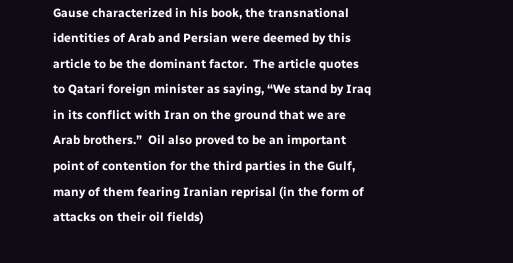Gause characterized in his book, the transnational identities of Arab and Persian were deemed by this article to be the dominant factor.  The article quotes to Qatari foreign minister as saying, “We stand by Iraq in its conflict with Iran on the ground that we are Arab brothers.”  Oil also proved to be an important point of contention for the third parties in the Gulf, many of them fearing Iranian reprisal (in the form of attacks on their oil fields)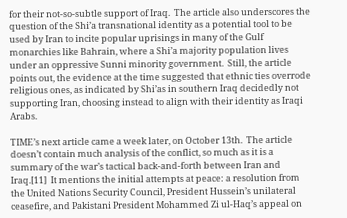for their not-so-subtle support of Iraq.  The article also underscores the question of the Shi’a transnational identity as a potential tool to be used by Iran to incite popular uprisings in many of the Gulf monarchies like Bahrain, where a Shi’a majority population lives under an oppressive Sunni minority government.  Still, the article points out, the evidence at the time suggested that ethnic ties overrode religious ones, as indicated by Shi’as in southern Iraq decidedly not supporting Iran, choosing instead to align with their identity as Iraqi Arabs.

TIME’s next article came a week later, on October 13th.  The article doesn’t contain much analysis of the conflict, so much as it is a summary of the war’s tactical back-and-forth between Iran and Iraq.[11]  It mentions the initial attempts at peace: a resolution from the United Nations Security Council, President Hussein’s unilateral ceasefire, and Pakistani President Mohammed Zi ul-Haq’s appeal on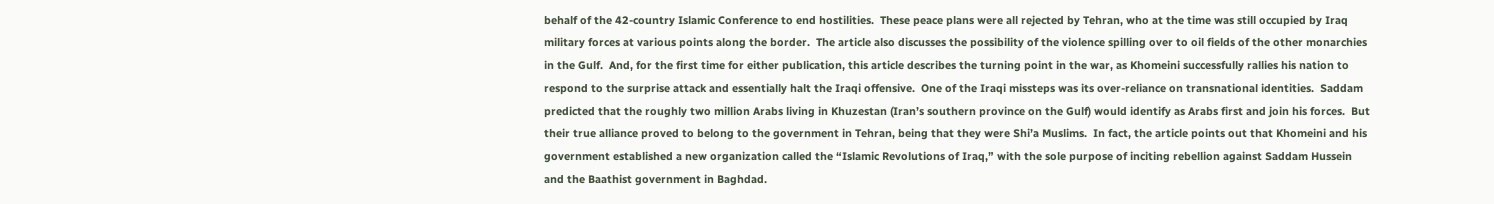behalf of the 42-country Islamic Conference to end hostilities.  These peace plans were all rejected by Tehran, who at the time was still occupied by Iraq military forces at various points along the border.  The article also discusses the possibility of the violence spilling over to oil fields of the other monarchies in the Gulf.  And, for the first time for either publication, this article describes the turning point in the war, as Khomeini successfully rallies his nation to respond to the surprise attack and essentially halt the Iraqi offensive.  One of the Iraqi missteps was its over-reliance on transnational identities.  Saddam predicted that the roughly two million Arabs living in Khuzestan (Iran’s southern province on the Gulf) would identify as Arabs first and join his forces.  But their true alliance proved to belong to the government in Tehran, being that they were Shi’a Muslims.  In fact, the article points out that Khomeini and his government established a new organization called the “Islamic Revolutions of Iraq,” with the sole purpose of inciting rebellion against Saddam Hussein and the Baathist government in Baghdad.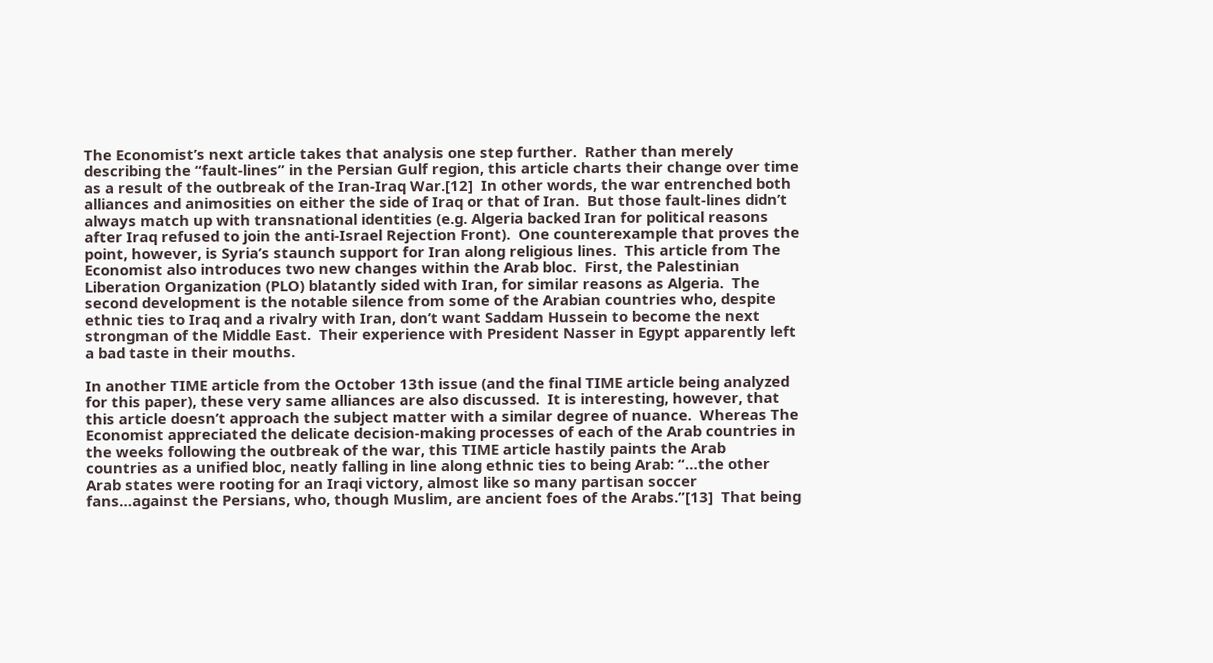The Economist’s next article takes that analysis one step further.  Rather than merely describing the “fault-lines” in the Persian Gulf region, this article charts their change over time as a result of the outbreak of the Iran-Iraq War.[12]  In other words, the war entrenched both alliances and animosities on either the side of Iraq or that of Iran.  But those fault-lines didn’t always match up with transnational identities (e.g. Algeria backed Iran for political reasons after Iraq refused to join the anti-Israel Rejection Front).  One counterexample that proves the point, however, is Syria’s staunch support for Iran along religious lines.  This article from The Economist also introduces two new changes within the Arab bloc.  First, the Palestinian Liberation Organization (PLO) blatantly sided with Iran, for similar reasons as Algeria.  The second development is the notable silence from some of the Arabian countries who, despite ethnic ties to Iraq and a rivalry with Iran, don’t want Saddam Hussein to become the next strongman of the Middle East.  Their experience with President Nasser in Egypt apparently left a bad taste in their mouths.

In another TIME article from the October 13th issue (and the final TIME article being analyzed for this paper), these very same alliances are also discussed.  It is interesting, however, that this article doesn’t approach the subject matter with a similar degree of nuance.  Whereas The Economist appreciated the delicate decision-making processes of each of the Arab countries in the weeks following the outbreak of the war, this TIME article hastily paints the Arab countries as a unified bloc, neatly falling in line along ethnic ties to being Arab: “…the other Arab states were rooting for an Iraqi victory, almost like so many partisan soccer fans…against the Persians, who, though Muslim, are ancient foes of the Arabs.”[13]  That being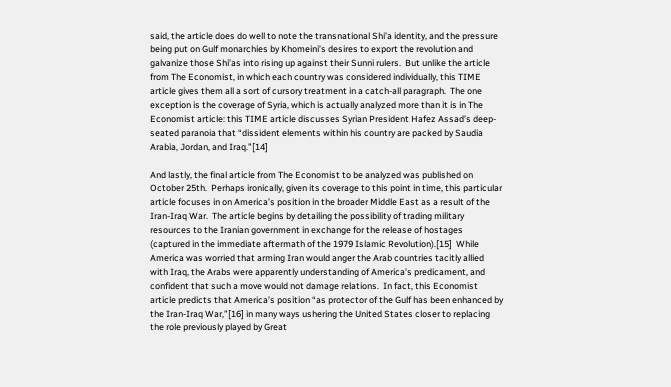said, the article does do well to note the transnational Shi’a identity, and the pressure being put on Gulf monarchies by Khomeini’s desires to export the revolution and galvanize those Shi’as into rising up against their Sunni rulers.  But unlike the article from The Economist, in which each country was considered individually, this TIME article gives them all a sort of cursory treatment in a catch-all paragraph.  The one exception is the coverage of Syria, which is actually analyzed more than it is in The Economist article: this TIME article discusses Syrian President Hafez Assad’s deep-seated paranoia that “dissident elements within his country are packed by Saudia Arabia, Jordan, and Iraq.”[14]

And lastly, the final article from The Economist to be analyzed was published on October 25th.  Perhaps ironically, given its coverage to this point in time, this particular article focuses in on America’s position in the broader Middle East as a result of the Iran-Iraq War.  The article begins by detailing the possibility of trading military resources to the Iranian government in exchange for the release of hostages (captured in the immediate aftermath of the 1979 Islamic Revolution).[15]  While America was worried that arming Iran would anger the Arab countries tacitly allied with Iraq, the Arabs were apparently understanding of America’s predicament, and confident that such a move would not damage relations.  In fact, this Economist article predicts that America’s position “as protector of the Gulf has been enhanced by the Iran-Iraq War,”[16] in many ways ushering the United States closer to replacing the role previously played by Great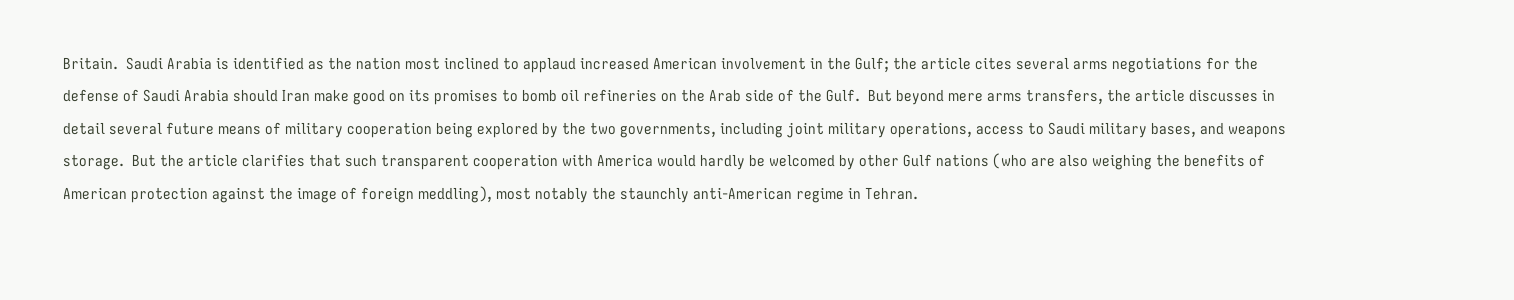Britain.  Saudi Arabia is identified as the nation most inclined to applaud increased American involvement in the Gulf; the article cites several arms negotiations for the defense of Saudi Arabia should Iran make good on its promises to bomb oil refineries on the Arab side of the Gulf.  But beyond mere arms transfers, the article discusses in detail several future means of military cooperation being explored by the two governments, including joint military operations, access to Saudi military bases, and weapons storage.  But the article clarifies that such transparent cooperation with America would hardly be welcomed by other Gulf nations (who are also weighing the benefits of American protection against the image of foreign meddling), most notably the staunchly anti-American regime in Tehran.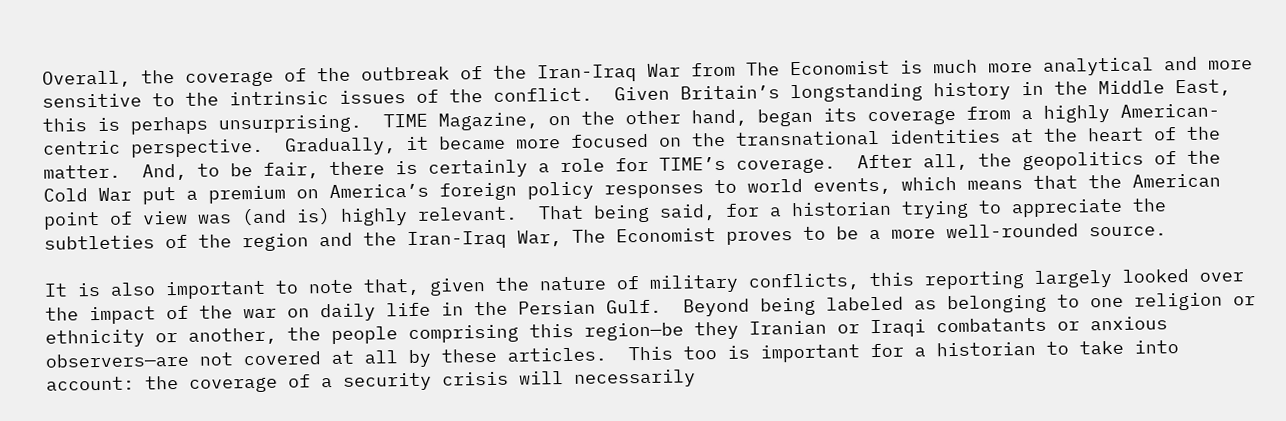Overall, the coverage of the outbreak of the Iran-Iraq War from The Economist is much more analytical and more sensitive to the intrinsic issues of the conflict.  Given Britain’s longstanding history in the Middle East, this is perhaps unsurprising.  TIME Magazine, on the other hand, began its coverage from a highly American-centric perspective.  Gradually, it became more focused on the transnational identities at the heart of the matter.  And, to be fair, there is certainly a role for TIME’s coverage.  After all, the geopolitics of the Cold War put a premium on America’s foreign policy responses to world events, which means that the American point of view was (and is) highly relevant.  That being said, for a historian trying to appreciate the subtleties of the region and the Iran-Iraq War, The Economist proves to be a more well-rounded source.

It is also important to note that, given the nature of military conflicts, this reporting largely looked over the impact of the war on daily life in the Persian Gulf.  Beyond being labeled as belonging to one religion or ethnicity or another, the people comprising this region—be they Iranian or Iraqi combatants or anxious observers—are not covered at all by these articles.  This too is important for a historian to take into account: the coverage of a security crisis will necessarily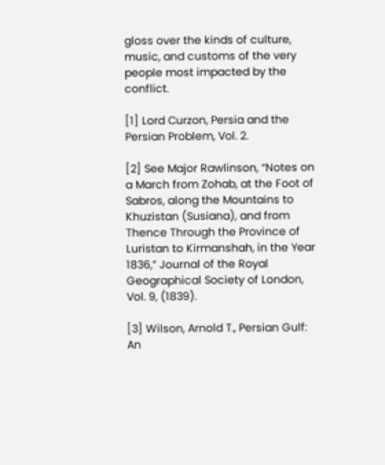gloss over the kinds of culture, music, and customs of the very people most impacted by the conflict.

[1] Lord Curzon, Persia and the Persian Problem, Vol. 2.

[2] See Major Rawlinson, “Notes on a March from Zohab, at the Foot of Sabros, along the Mountains to Khuzistan (Susiana), and from Thence Through the Province of Luristan to Kirmanshah, in the Year 1836,” Journal of the Royal Geographical Society of London, Vol. 9, (1839).

[3] Wilson, Arnold T., Persian Gulf: An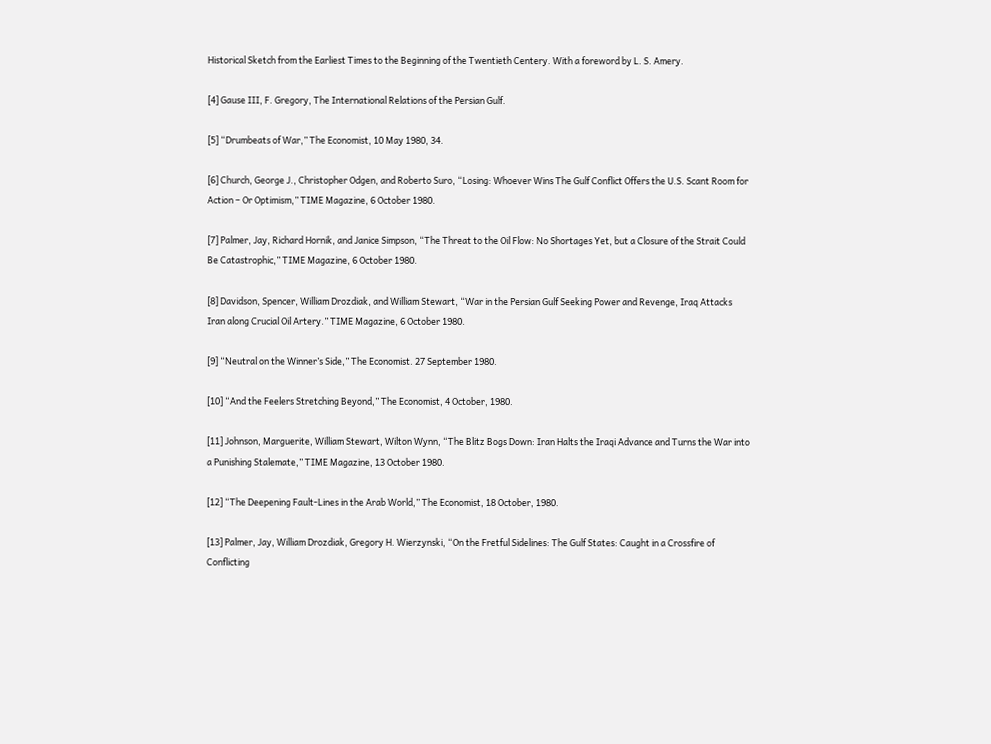Historical Sketch from the Earliest Times to the Beginning of the Twentieth Centery. With a foreword by L. S. Amery.

[4] Gause III, F. Gregory, The International Relations of the Persian Gulf.

[5] “Drumbeats of War,” The Economist, 10 May 1980, 34.

[6] Church, George J., Christopher Odgen, and Roberto Suro, “Losing: Whoever Wins The Gulf Conflict Offers the U.S. Scant Room for Action – Or Optimism,” TIME Magazine, 6 October 1980.

[7] Palmer, Jay, Richard Hornik, and Janice Simpson, “The Threat to the Oil Flow: No Shortages Yet, but a Closure of the Strait Could Be Catastrophic,” TIME Magazine, 6 October 1980.

[8] Davidson, Spencer, William Drozdiak, and William Stewart, “War in the Persian Gulf Seeking Power and Revenge, Iraq Attacks Iran along Crucial Oil Artery.” TIME Magazine, 6 October 1980.

[9] “Neutral on the Winner’s Side,” The Economist. 27 September 1980.

[10] “And the Feelers Stretching Beyond,” The Economist, 4 October, 1980.

[11] Johnson, Marguerite, William Stewart, Wilton Wynn, “The Blitz Bogs Down: Iran Halts the Iraqi Advance and Turns the War into a Punishing Stalemate,” TIME Magazine, 13 October 1980.

[12] “The Deepening Fault-Lines in the Arab World,” The Economist, 18 October, 1980.

[13] Palmer, Jay, William Drozdiak, Gregory H. Wierzynski, “On the Fretful Sidelines: The Gulf States: Caught in a Crossfire of Conflicting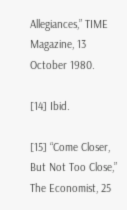Allegiances,” TIME Magazine, 13 October 1980.

[14] Ibid.

[15] “Come Closer, But Not Too Close,” The Economist, 25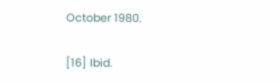October 1980.

[16] Ibid.